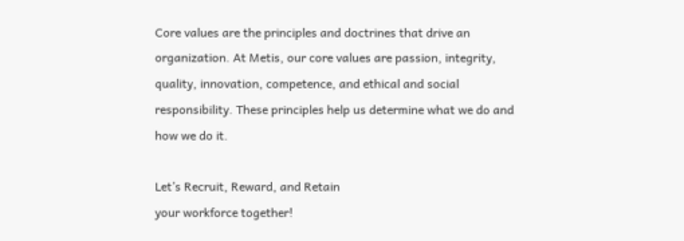Core values are the principles and doctrines that drive an organization. At Metis, our core values are passion, integrity, quality, innovation, competence, and ethical and social responsibility. These principles help us determine what we do and how we do it.

Let’s Recruit, Reward, and Retain
your workforce together!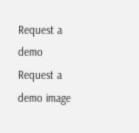Request a demo
Request a demo image